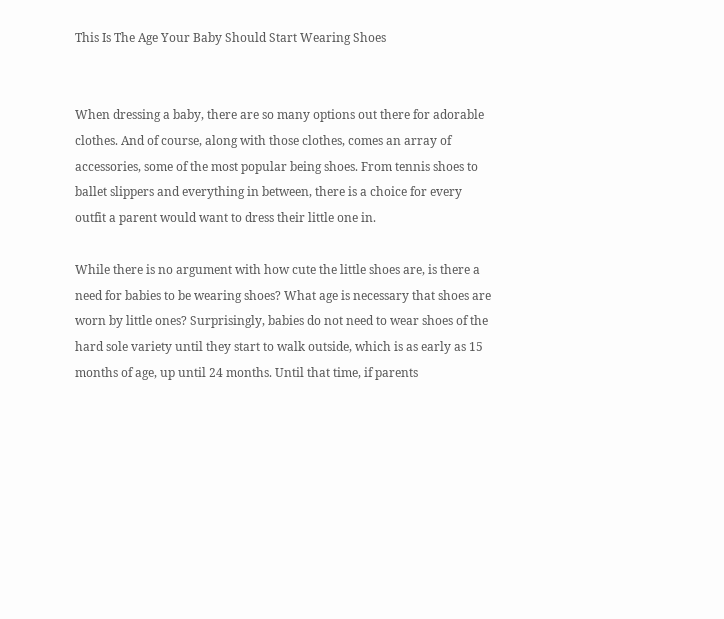This Is The Age Your Baby Should Start Wearing Shoes


When dressing a baby, there are so many options out there for adorable clothes. And of course, along with those clothes, comes an array of accessories, some of the most popular being shoes. From tennis shoes to ballet slippers and everything in between, there is a choice for every outfit a parent would want to dress their little one in.

While there is no argument with how cute the little shoes are, is there a need for babies to be wearing shoes? What age is necessary that shoes are worn by little ones? Surprisingly, babies do not need to wear shoes of the hard sole variety until they start to walk outside, which is as early as 15 months of age, up until 24 months. Until that time, if parents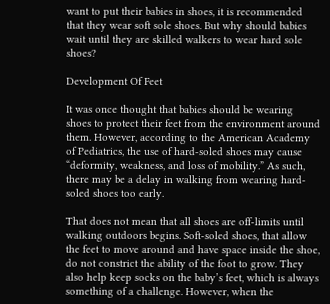want to put their babies in shoes, it is recommended that they wear soft sole shoes. But why should babies wait until they are skilled walkers to wear hard sole shoes?

Development Of Feet

It was once thought that babies should be wearing shoes to protect their feet from the environment around them. However, according to the American Academy of Pediatrics, the use of hard-soled shoes may cause “deformity, weakness, and loss of mobility.” As such, there may be a delay in walking from wearing hard-soled shoes too early.

That does not mean that all shoes are off-limits until walking outdoors begins. Soft-soled shoes, that allow the feet to move around and have space inside the shoe, do not constrict the ability of the foot to grow. They also help keep socks on the baby’s feet, which is always something of a challenge. However, when the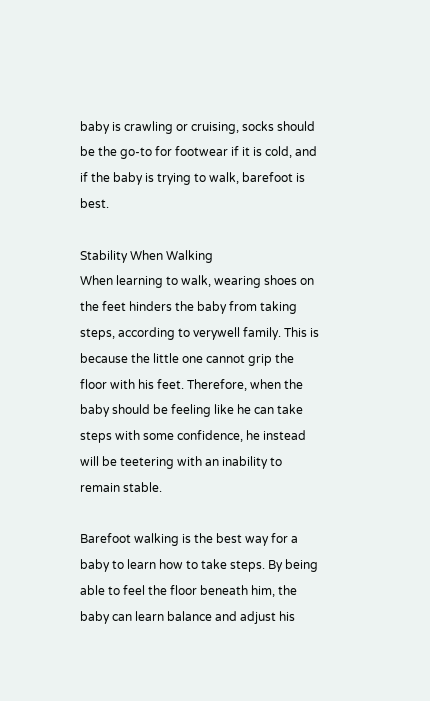baby is crawling or cruising, socks should be the go-to for footwear if it is cold, and if the baby is trying to walk, barefoot is best.

Stability When Walking
When learning to walk, wearing shoes on the feet hinders the baby from taking steps, according to verywell family. This is because the little one cannot grip the floor with his feet. Therefore, when the baby should be feeling like he can take steps with some confidence, he instead will be teetering with an inability to remain stable.

Barefoot walking is the best way for a baby to learn how to take steps. By being able to feel the floor beneath him, the baby can learn balance and adjust his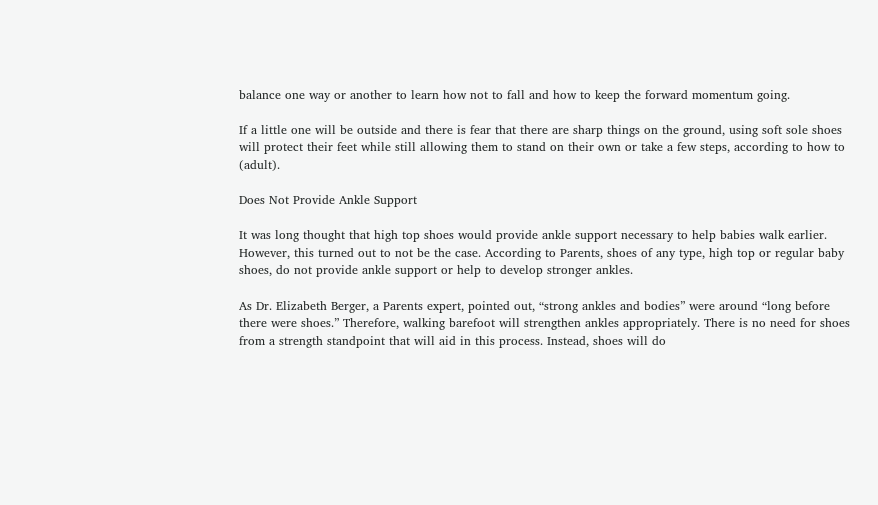balance one way or another to learn how not to fall and how to keep the forward momentum going.

If a little one will be outside and there is fear that there are sharp things on the ground, using soft sole shoes will protect their feet while still allowing them to stand on their own or take a few steps, according to how to (adult).

Does Not Provide Ankle Support

It was long thought that high top shoes would provide ankle support necessary to help babies walk earlier. However, this turned out to not be the case. According to Parents, shoes of any type, high top or regular baby shoes, do not provide ankle support or help to develop stronger ankles.

As Dr. Elizabeth Berger, a Parents expert, pointed out, “strong ankles and bodies” were around “long before there were shoes.” Therefore, walking barefoot will strengthen ankles appropriately. There is no need for shoes from a strength standpoint that will aid in this process. Instead, shoes will do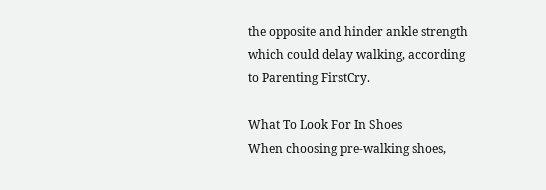the opposite and hinder ankle strength which could delay walking, according to Parenting FirstCry.

What To Look For In Shoes
When choosing pre-walking shoes,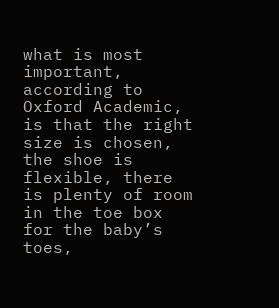what is most important, according to Oxford Academic, is that the right size is chosen, the shoe is flexible, there is plenty of room in the toe box for the baby’s toes,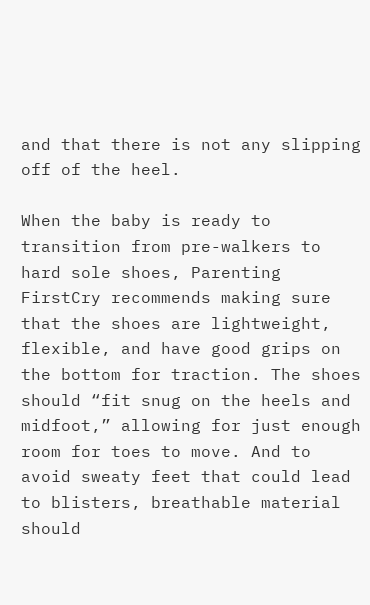and that there is not any slipping off of the heel.

When the baby is ready to transition from pre-walkers to hard sole shoes, Parenting FirstCry recommends making sure that the shoes are lightweight, flexible, and have good grips on the bottom for traction. The shoes should “fit snug on the heels and midfoot,” allowing for just enough room for toes to move. And to avoid sweaty feet that could lead to blisters, breathable material should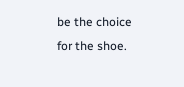be the choice for the shoe.